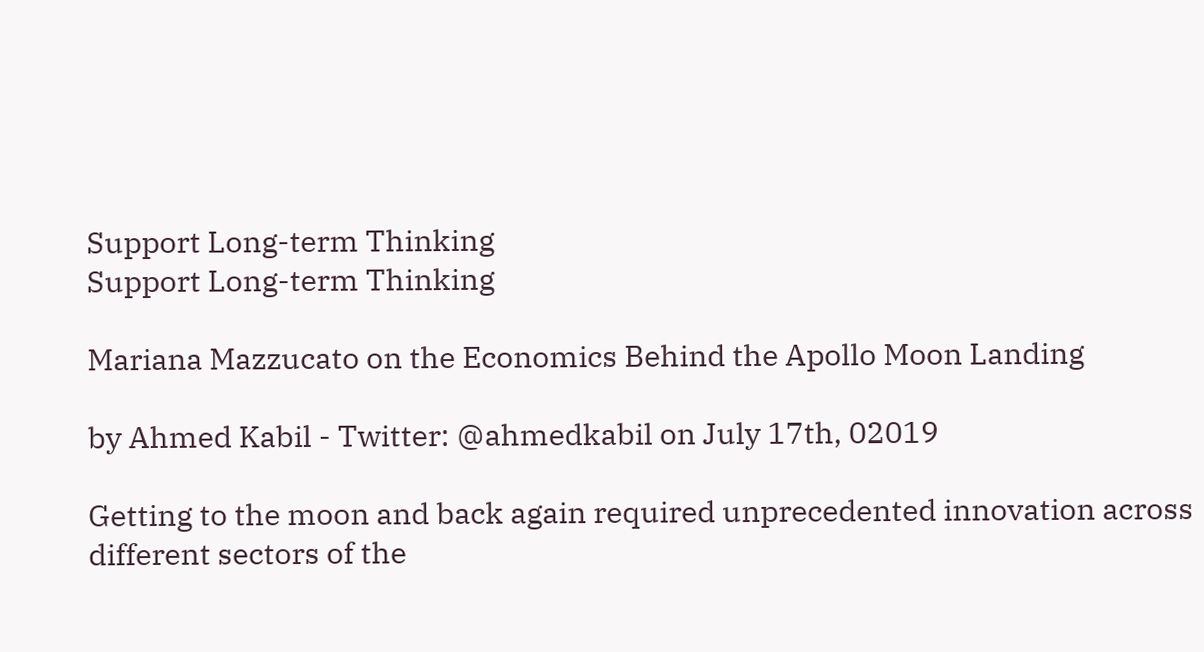Support Long-term Thinking
Support Long-term Thinking

Mariana Mazzucato on the Economics Behind the Apollo Moon Landing

by Ahmed Kabil - Twitter: @ahmedkabil on July 17th, 02019

Getting to the moon and back again required unprecedented innovation across different sectors of the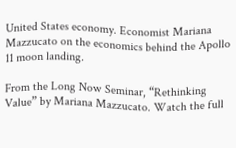United States economy. Economist Mariana Mazzucato on the economics behind the Apollo 11 moon landing.

From the Long Now Seminar, “Rethinking Value” by Mariana Mazzucato. Watch the full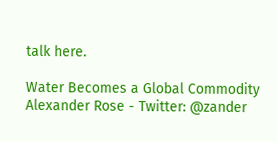talk here.

Water Becomes a Global Commodity
Alexander Rose - Twitter: @zander